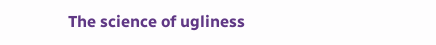The science of ugliness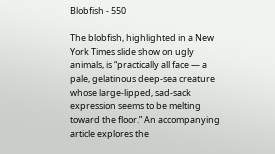Blobfish - 550

The blobfish, highlighted in a New York Times slide show on ugly animals, is “practically all face — a pale, gelatinous deep-sea creature whose large-lipped, sad-sack expression seems to be melting toward the floor.” An accompanying article explores the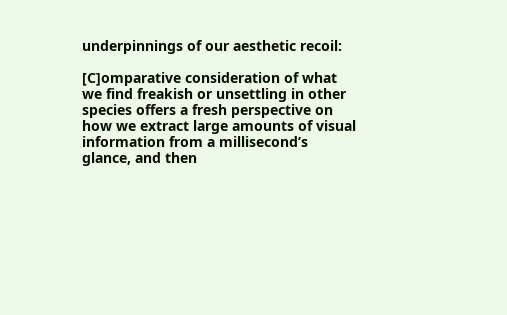underpinnings of our aesthetic recoil:

[C]omparative consideration of what we find freakish or unsettling in other species offers a fresh perspective on how we extract large amounts of visual information from a millisecond’s glance, and then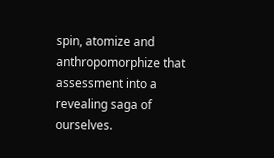spin, atomize and anthropomorphize that assessment into a revealing saga of ourselves.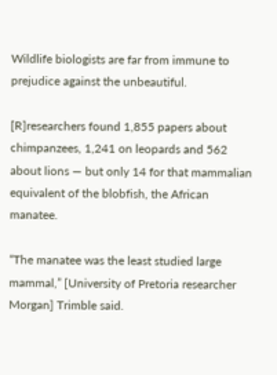Wildlife biologists are far from immune to prejudice against the unbeautiful.

[R]researchers found 1,855 papers about chimpanzees, 1,241 on leopards and 562 about lions — but only 14 for that mammalian equivalent of the blobfish, the African manatee.

“The manatee was the least studied large mammal,” [University of Pretoria researcher Morgan] Trimble said.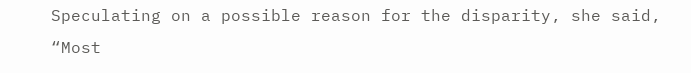Speculating on a possible reason for the disparity, she said, “Most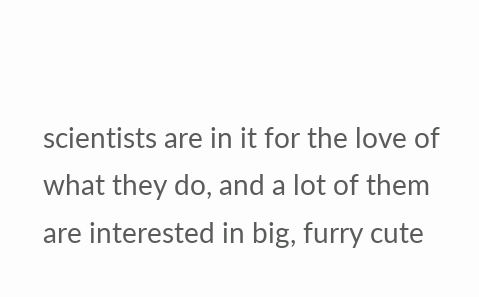scientists are in it for the love of what they do, and a lot of them are interested in big, furry cute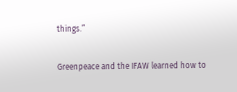things.”

Greenpeace and the IFAW learned how to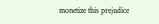monetize this prejudice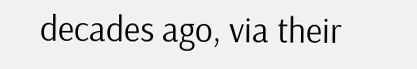decades ago, via their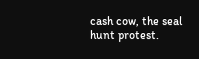cash cow, the seal hunt protest.